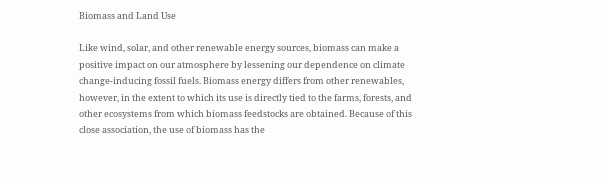Biomass and Land Use

Like wind, solar, and other renewable energy sources, biomass can make a positive impact on our atmosphere by lessening our dependence on climate change-inducing fossil fuels. Biomass energy differs from other renewables, however, in the extent to which its use is directly tied to the farms, forests, and other ecosystems from which biomass feedstocks are obtained. Because of this close association, the use of biomass has the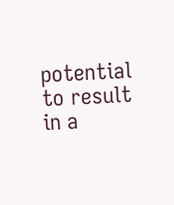potential to result in a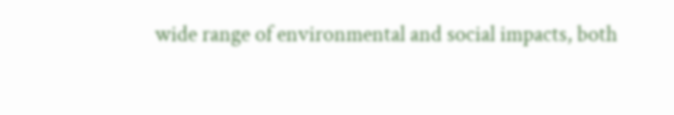wide range of environmental and social impacts, both